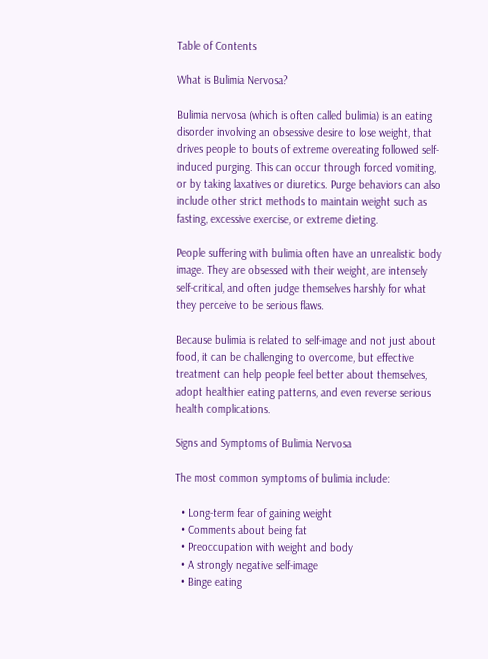Table of Contents

What is Bulimia Nervosa?

Bulimia nervosa (which is often called bulimia) is an eating disorder involving an obsessive desire to lose weight, that drives people to bouts of extreme overeating followed self-induced purging. This can occur through forced vomiting, or by taking laxatives or diuretics. Purge behaviors can also include other strict methods to maintain weight such as fasting, excessive exercise, or extreme dieting.

People suffering with bulimia often have an unrealistic body image. They are obsessed with their weight, are intensely self-critical, and often judge themselves harshly for what they perceive to be serious flaws.

Because bulimia is related to self-image and not just about food, it can be challenging to overcome, but effective treatment can help people feel better about themselves, adopt healthier eating patterns, and even reverse serious health complications.

Signs and Symptoms of Bulimia Nervosa

The most common symptoms of bulimia include:

  • Long-term fear of gaining weight
  • Comments about being fat
  • Preoccupation with weight and body
  • A strongly negative self-image
  • Binge eating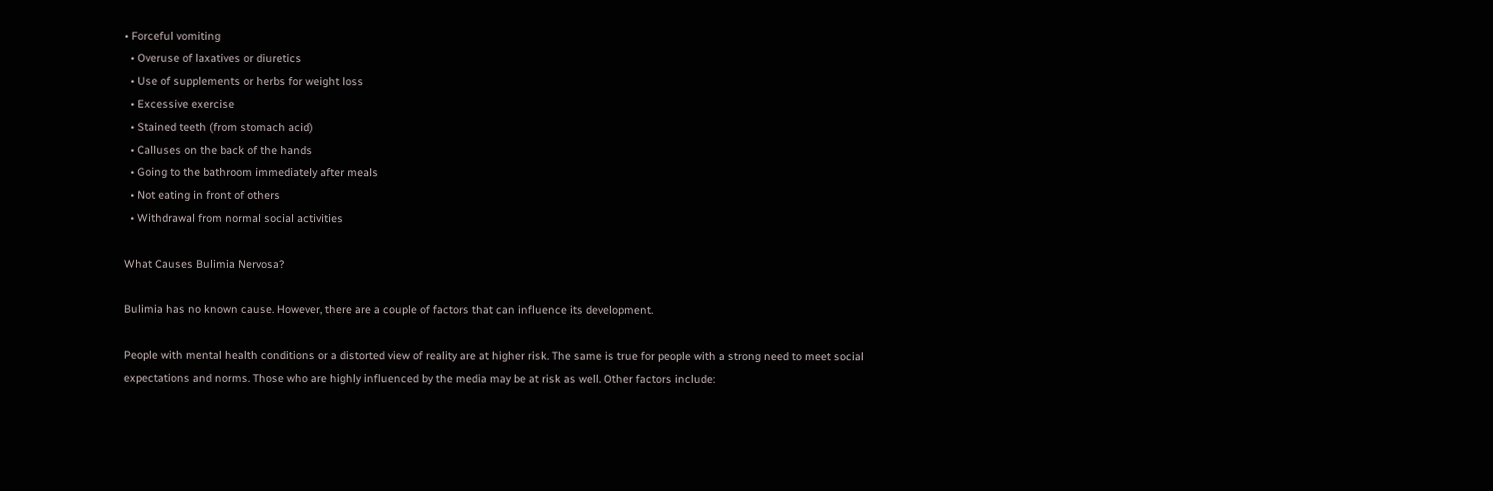• Forceful vomiting
  • Overuse of laxatives or diuretics
  • Use of supplements or herbs for weight loss
  • Excessive exercise
  • Stained teeth (from stomach acid)
  • Calluses on the back of the hands
  • Going to the bathroom immediately after meals
  • Not eating in front of others
  • Withdrawal from normal social activities

What Causes Bulimia Nervosa?

Bulimia has no known cause. However, there are a couple of factors that can influence its development.

People with mental health conditions or a distorted view of reality are at higher risk. The same is true for people with a strong need to meet social expectations and norms. Those who are highly influenced by the media may be at risk as well. Other factors include: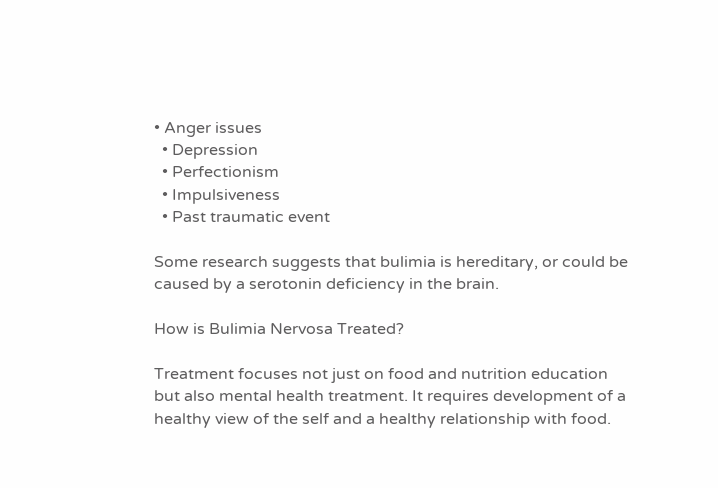• Anger issues
  • Depression
  • Perfectionism
  • Impulsiveness
  • Past traumatic event

Some research suggests that bulimia is hereditary, or could be caused by a serotonin deficiency in the brain.

How is Bulimia Nervosa Treated?

Treatment focuses not just on food and nutrition education but also mental health treatment. It requires development of a healthy view of the self and a healthy relationship with food.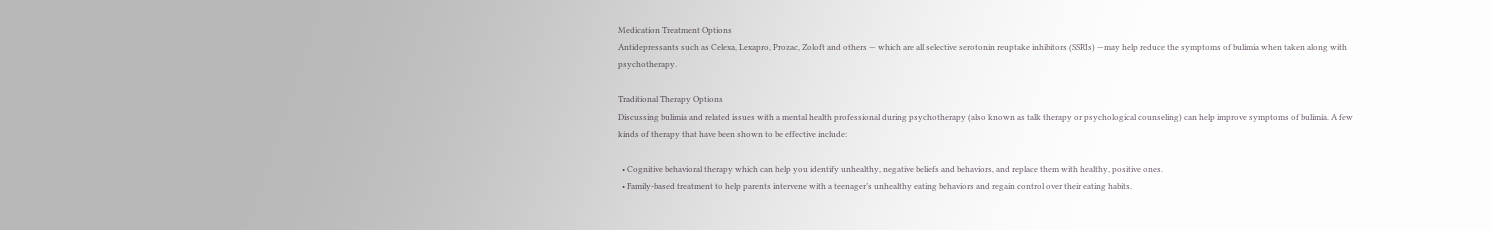Medication Treatment Options
Antidepressants such as Celexa, Lexapro, Prozac, Zoloft and others — which are all selective serotonin reuptake inhibitors (SSRIs) —may help reduce the symptoms of bulimia when taken along with psychotherapy.

Traditional Therapy Options
Discussing bulimia and related issues with a mental health professional during psychotherapy (also known as talk therapy or psychological counseling) can help improve symptoms of bulimia. A few kinds of therapy that have been shown to be effective include:

  • Cognitive behavioral therapy which can help you identify unhealthy, negative beliefs and behaviors, and replace them with healthy, positive ones.
  • Family-based treatment to help parents intervene with a teenager’s unhealthy eating behaviors and regain control over their eating habits.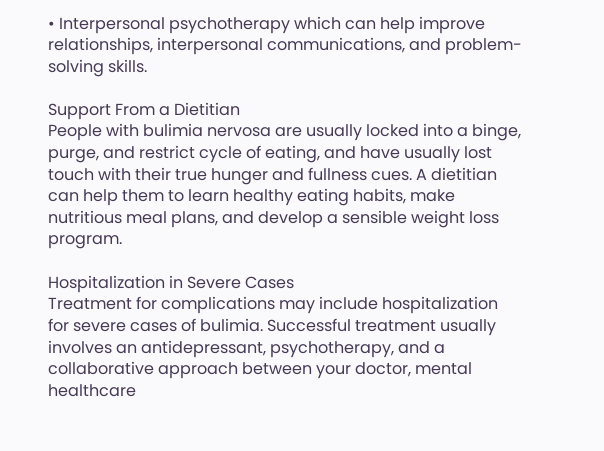• Interpersonal psychotherapy which can help improve relationships, interpersonal communications, and problem-solving skills.

Support From a Dietitian
People with bulimia nervosa are usually locked into a binge, purge, and restrict cycle of eating, and have usually lost touch with their true hunger and fullness cues. A dietitian can help them to learn healthy eating habits, make nutritious meal plans, and develop a sensible weight loss program.

Hospitalization in Severe Cases
Treatment for complications may include hospitalization for severe cases of bulimia. Successful treatment usually involves an antidepressant, psychotherapy, and a collaborative approach between your doctor, mental healthcare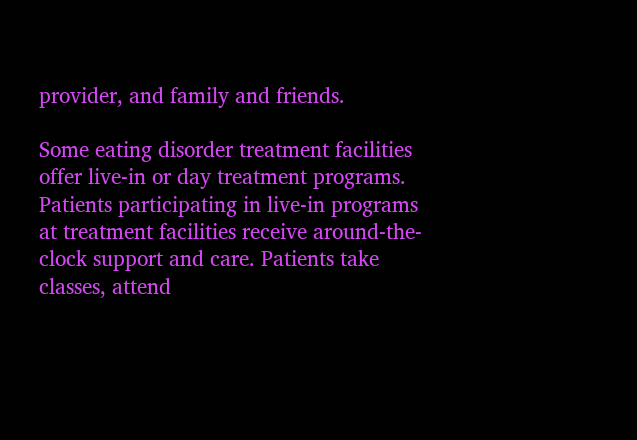provider, and family and friends.

Some eating disorder treatment facilities offer live-in or day treatment programs. Patients participating in live-in programs at treatment facilities receive around-the-clock support and care. Patients take classes, attend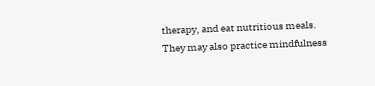therapy, and eat nutritious meals. They may also practice mindfulness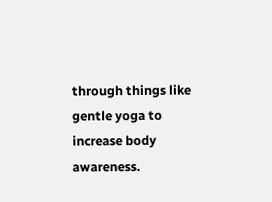through things like gentle yoga to increase body awareness.